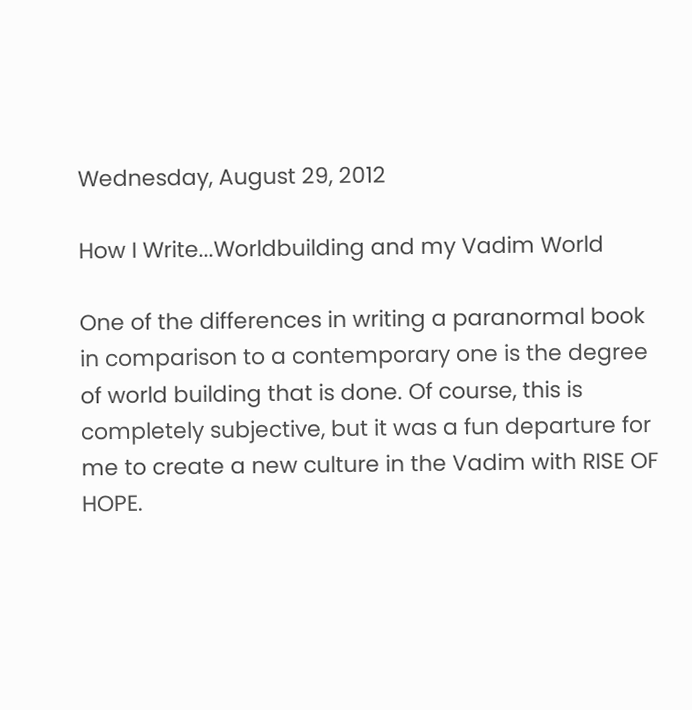Wednesday, August 29, 2012

How I Write...Worldbuilding and my Vadim World

One of the differences in writing a paranormal book in comparison to a contemporary one is the degree of world building that is done. Of course, this is completely subjective, but it was a fun departure for me to create a new culture in the Vadim with RISE OF HOPE.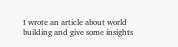I wrote an article about world building and give some insights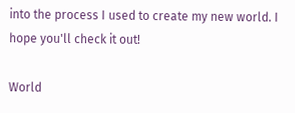into the process I used to create my new world. I hope you'll check it out!

World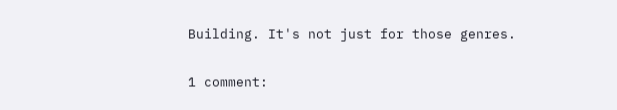Building. It's not just for those genres.

1 comment: